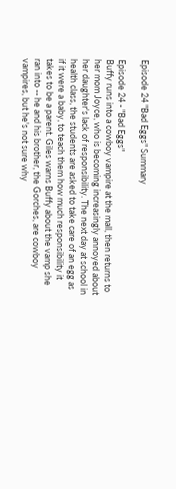Episode 24 "Bad Eggs" Summary

Episode 24 - "Bad Eggs"
Buffy runs into a cowboy vampire at the mall, then returns to her mom Joyce, who is becoming increasingly annoyed about her daughter's lack of responsibility. The next day at school in health class, the students are asked to take care of an egg as if it were a baby, to teach them how much responsibility it takes to be a parent. Giles warns Buffy about the vamp she ran into -- he and his brother, the Gorches, are cowboy vampires, but he's not sure why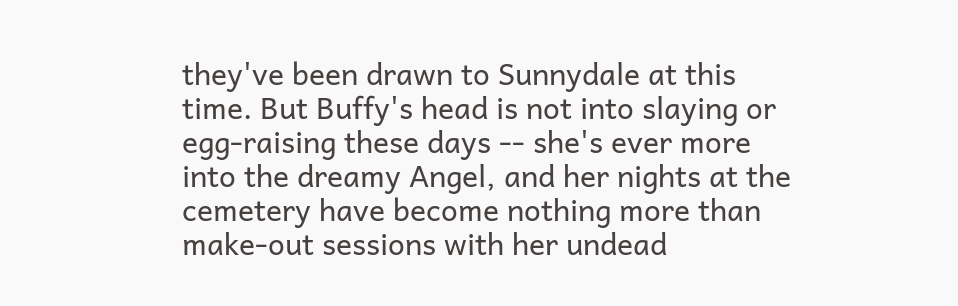they've been drawn to Sunnydale at this time. But Buffy's head is not into slaying or egg-raising these days -- she's ever more into the dreamy Angel, and her nights at the cemetery have become nothing more than make-out sessions with her undead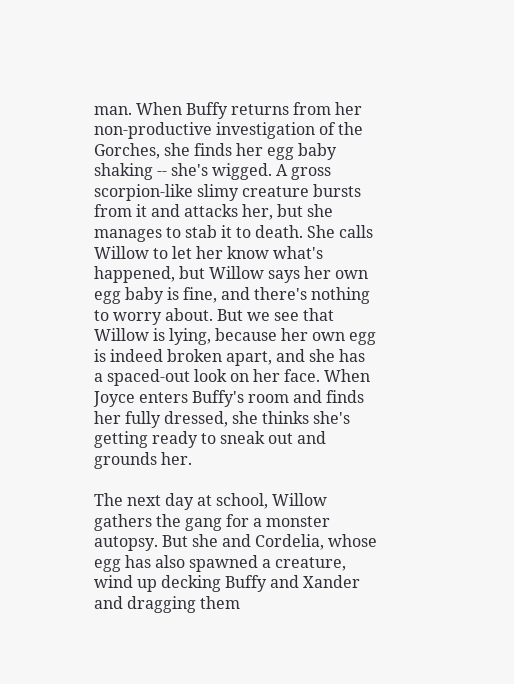man. When Buffy returns from her non-productive investigation of the Gorches, she finds her egg baby shaking -- she's wigged. A gross scorpion-like slimy creature bursts from it and attacks her, but she manages to stab it to death. She calls Willow to let her know what's happened, but Willow says her own egg baby is fine, and there's nothing to worry about. But we see that Willow is lying, because her own egg is indeed broken apart, and she has a spaced-out look on her face. When Joyce enters Buffy's room and finds her fully dressed, she thinks she's getting ready to sneak out and grounds her.

The next day at school, Willow gathers the gang for a monster autopsy. But she and Cordelia, whose egg has also spawned a creature, wind up decking Buffy and Xander and dragging them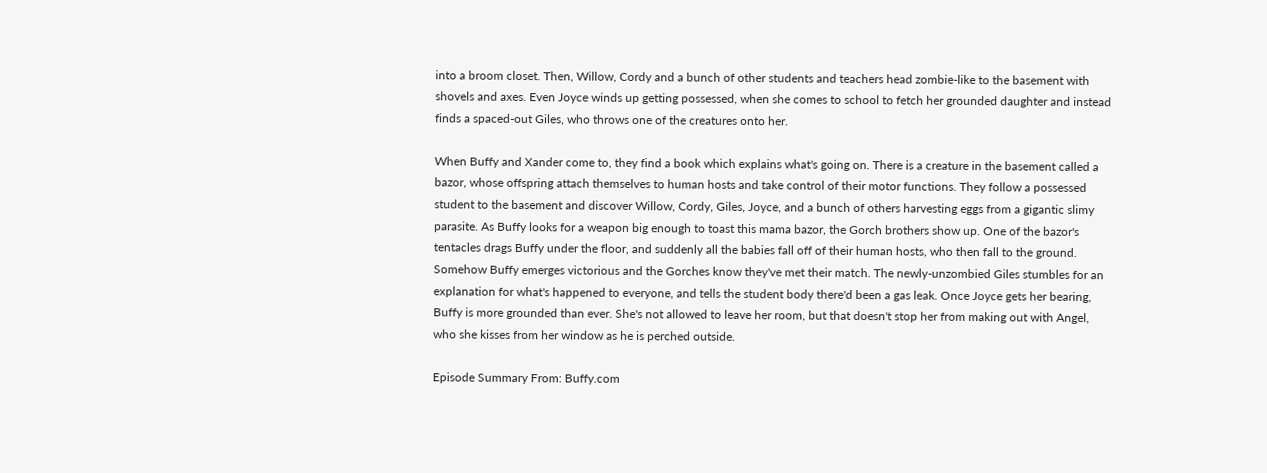into a broom closet. Then, Willow, Cordy and a bunch of other students and teachers head zombie-like to the basement with shovels and axes. Even Joyce winds up getting possessed, when she comes to school to fetch her grounded daughter and instead finds a spaced-out Giles, who throws one of the creatures onto her.

When Buffy and Xander come to, they find a book which explains what's going on. There is a creature in the basement called a bazor, whose offspring attach themselves to human hosts and take control of their motor functions. They follow a possessed student to the basement and discover Willow, Cordy, Giles, Joyce, and a bunch of others harvesting eggs from a gigantic slimy parasite. As Buffy looks for a weapon big enough to toast this mama bazor, the Gorch brothers show up. One of the bazor's tentacles drags Buffy under the floor, and suddenly all the babies fall off of their human hosts, who then fall to the ground. Somehow Buffy emerges victorious and the Gorches know they've met their match. The newly-unzombied Giles stumbles for an explanation for what's happened to everyone, and tells the student body there'd been a gas leak. Once Joyce gets her bearing, Buffy is more grounded than ever. She's not allowed to leave her room, but that doesn't stop her from making out with Angel, who she kisses from her window as he is perched outside.

Episode Summary From: Buffy.com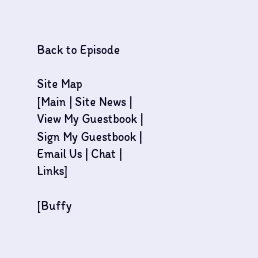Back to Episode

Site Map
[Main | Site News | View My Guestbook | Sign My Guestbook | Email Us | Chat | Links]

[Buffy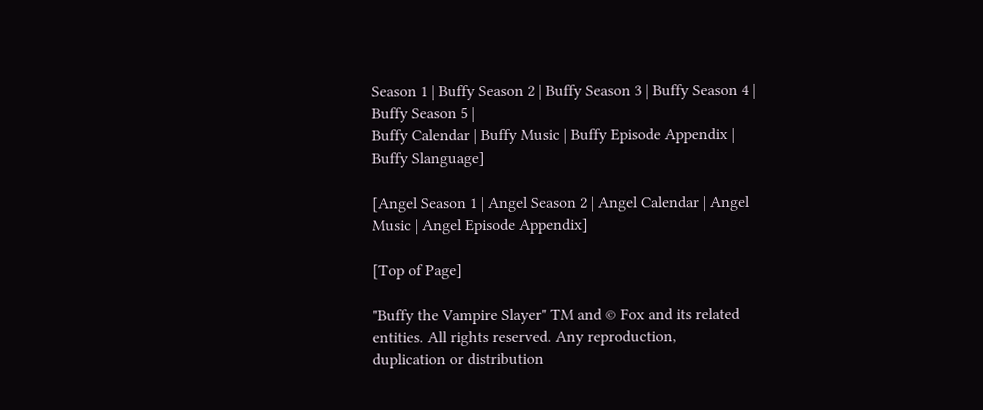Season 1 | Buffy Season 2 | Buffy Season 3 | Buffy Season 4 | Buffy Season 5 |
Buffy Calendar | Buffy Music | Buffy Episode Appendix | Buffy Slanguage]

[Angel Season 1 | Angel Season 2 | Angel Calendar | Angel Music | Angel Episode Appendix]

[Top of Page]

"Buffy the Vampire Slayer" TM and © Fox and its related entities. All rights reserved. Any reproduction,
duplication or distribution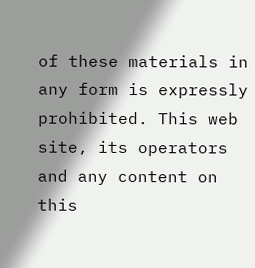of these materials in any form is expressly prohibited. This web site, its operators
and any content on this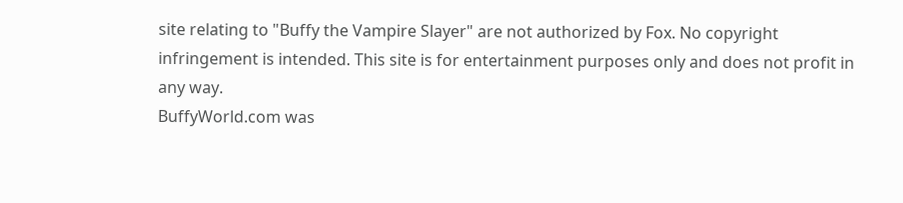site relating to "Buffy the Vampire Slayer" are not authorized by Fox. No copyright
infringement is intended. This site is for entertainment purposes only and does not profit in any way.
BuffyWorld.com was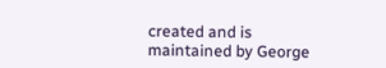created and is maintained by George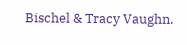Bischel & Tracy Vaughn.